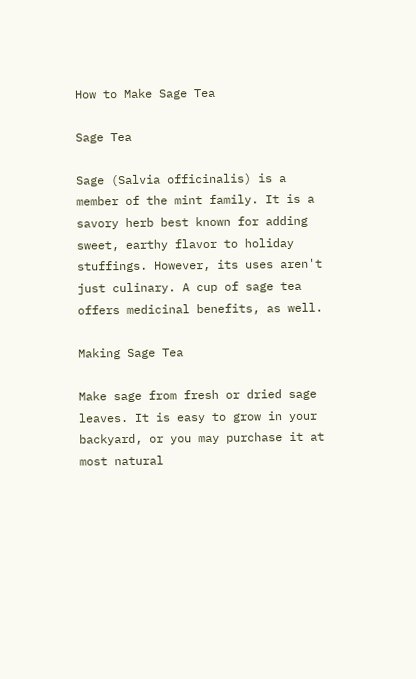How to Make Sage Tea

Sage Tea

Sage (Salvia officinalis) is a member of the mint family. It is a savory herb best known for adding sweet, earthy flavor to holiday stuffings. However, its uses aren't just culinary. A cup of sage tea offers medicinal benefits, as well.

Making Sage Tea

Make sage from fresh or dried sage leaves. It is easy to grow in your backyard, or you may purchase it at most natural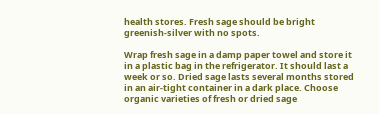health stores. Fresh sage should be bright greenish-silver with no spots.

Wrap fresh sage in a damp paper towel and store it in a plastic bag in the refrigerator. It should last a week or so. Dried sage lasts several months stored in an air-tight container in a dark place. Choose organic varieties of fresh or dried sage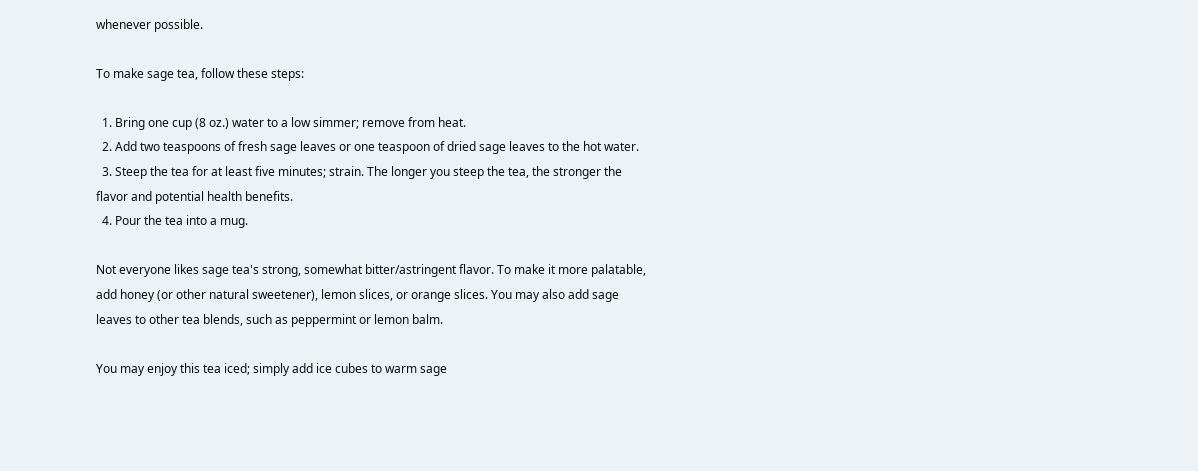whenever possible.

To make sage tea, follow these steps:

  1. Bring one cup (8 oz.) water to a low simmer; remove from heat.
  2. Add two teaspoons of fresh sage leaves or one teaspoon of dried sage leaves to the hot water.
  3. Steep the tea for at least five minutes; strain. The longer you steep the tea, the stronger the flavor and potential health benefits.
  4. Pour the tea into a mug.

Not everyone likes sage tea's strong, somewhat bitter/astringent flavor. To make it more palatable, add honey (or other natural sweetener), lemon slices, or orange slices. You may also add sage leaves to other tea blends, such as peppermint or lemon balm.

You may enjoy this tea iced; simply add ice cubes to warm sage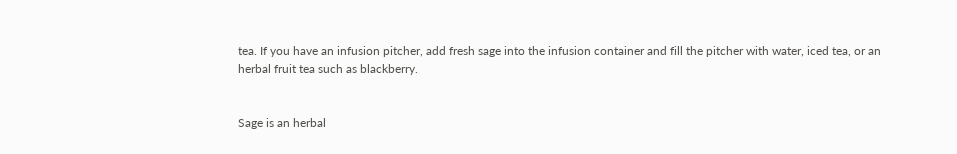tea. If you have an infusion pitcher, add fresh sage into the infusion container and fill the pitcher with water, iced tea, or an herbal fruit tea such as blackberry.


Sage is an herbal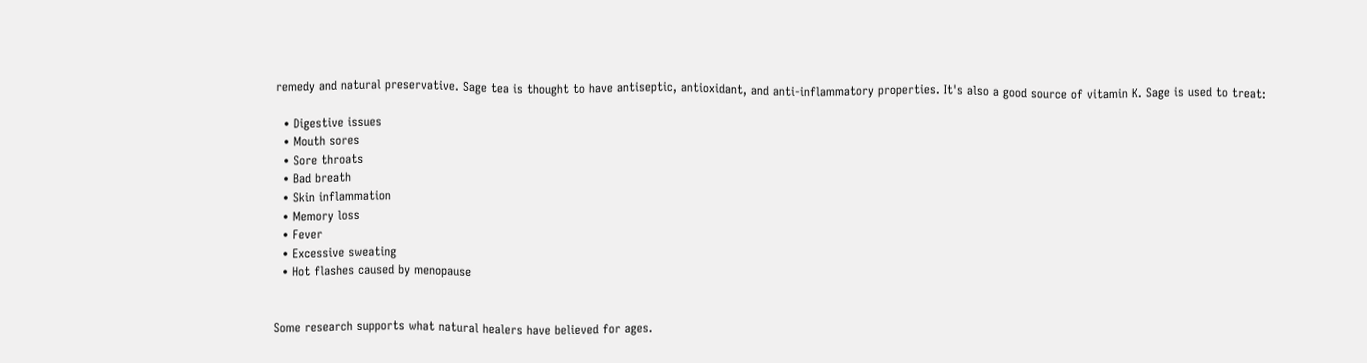remedy and natural preservative. Sage tea is thought to have antiseptic, antioxidant, and anti-inflammatory properties. It's also a good source of vitamin K. Sage is used to treat:

  • Digestive issues
  • Mouth sores
  • Sore throats
  • Bad breath
  • Skin inflammation
  • Memory loss
  • Fever
  • Excessive sweating
  • Hot flashes caused by menopause


Some research supports what natural healers have believed for ages.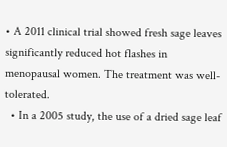• A 2011 clinical trial showed fresh sage leaves significantly reduced hot flashes in menopausal women. The treatment was well-tolerated.
  • In a 2005 study, the use of a dried sage leaf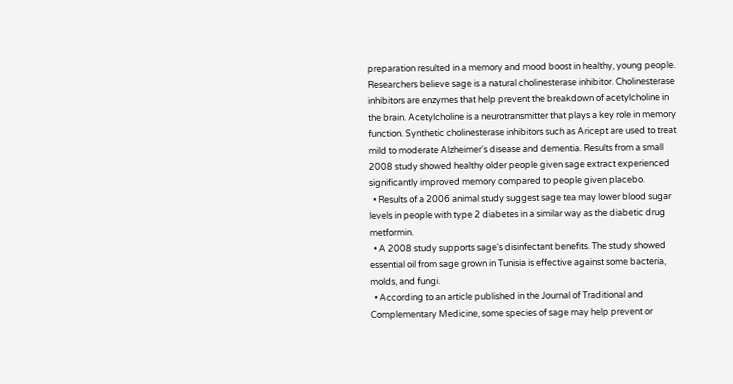preparation resulted in a memory and mood boost in healthy, young people. Researchers believe sage is a natural cholinesterase inhibitor. Cholinesterase inhibitors are enzymes that help prevent the breakdown of acetylcholine in the brain. Acetylcholine is a neurotransmitter that plays a key role in memory function. Synthetic cholinesterase inhibitors such as Aricept are used to treat mild to moderate Alzheimer's disease and dementia. Results from a small 2008 study showed healthy older people given sage extract experienced significantly improved memory compared to people given placebo.
  • Results of a 2006 animal study suggest sage tea may lower blood sugar levels in people with type 2 diabetes in a similar way as the diabetic drug metformin.
  • A 2008 study supports sage's disinfectant benefits. The study showed essential oil from sage grown in Tunisia is effective against some bacteria, molds, and fungi.
  • According to an article published in the Journal of Traditional and Complementary Medicine, some species of sage may help prevent or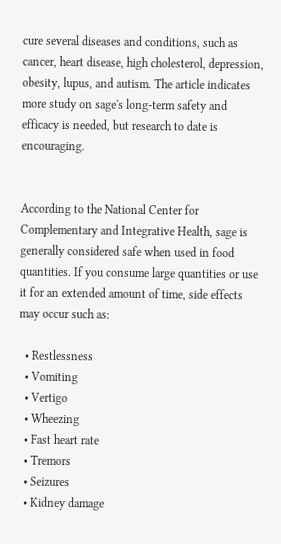cure several diseases and conditions, such as cancer, heart disease, high cholesterol, depression, obesity, lupus, and autism. The article indicates more study on sage's long-term safety and efficacy is needed, but research to date is encouraging.


According to the National Center for Complementary and Integrative Health, sage is generally considered safe when used in food quantities. If you consume large quantities or use it for an extended amount of time, side effects may occur such as:

  • Restlessness
  • Vomiting
  • Vertigo
  • Wheezing
  • Fast heart rate
  • Tremors
  • Seizures
  • Kidney damage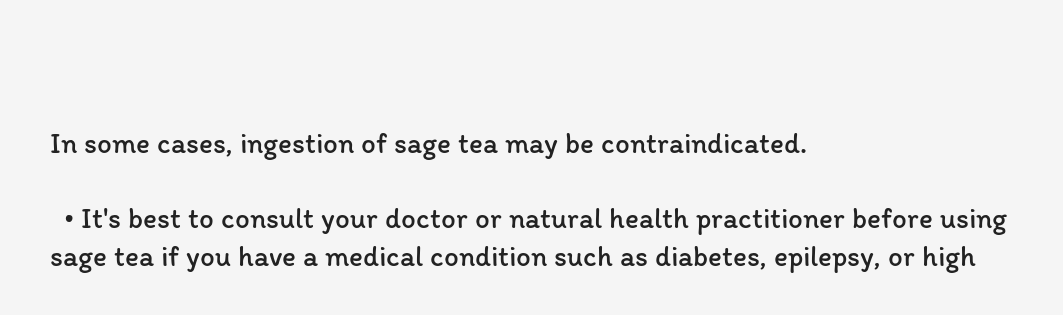In some cases, ingestion of sage tea may be contraindicated.

  • It's best to consult your doctor or natural health practitioner before using sage tea if you have a medical condition such as diabetes, epilepsy, or high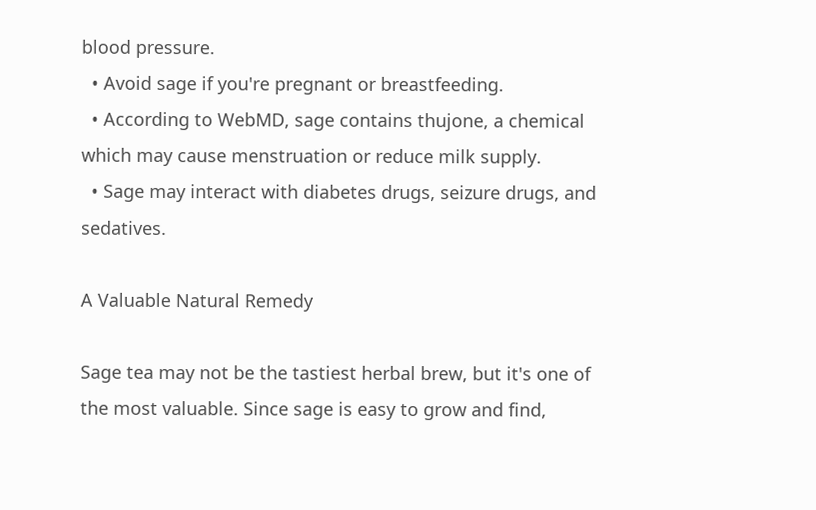blood pressure.
  • Avoid sage if you're pregnant or breastfeeding.
  • According to WebMD, sage contains thujone, a chemical which may cause menstruation or reduce milk supply.
  • Sage may interact with diabetes drugs, seizure drugs, and sedatives.

A Valuable Natural Remedy

Sage tea may not be the tastiest herbal brew, but it's one of the most valuable. Since sage is easy to grow and find,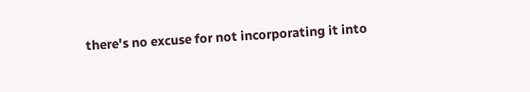there's no excuse for not incorporating it into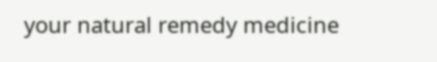your natural remedy medicine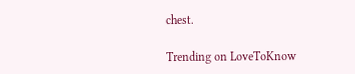chest.

Trending on LoveToKnow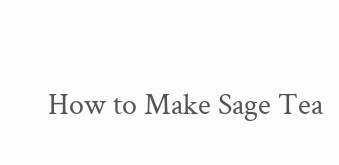How to Make Sage Tea